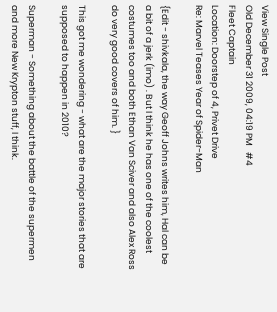View Single Post
Old December 31 2009, 04:19 PM   #4
Fleet Captain
Location: Doorstep of 4, Privet Drive
Re: Marvel Teases Year of Spider-Man

{Edit - shivkala, the way Geoff Johns writes him, Hal can be a bit of a jerk (imo) . But I think he has one of the coolest costumes too and both Ethan Van Sciver and also Alex Ross do very good covers of him. }

This got me wondering - what are the major stories that are supposed to happen in 2010?

Superman - Something about the battle of the supermen and more New Krypton stuff, I think.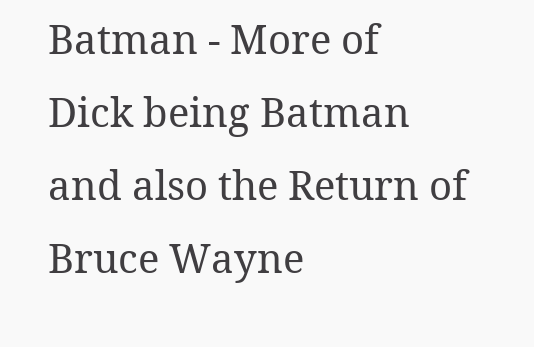Batman - More of Dick being Batman and also the Return of Bruce Wayne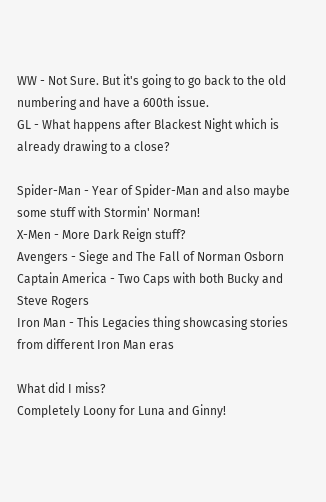WW - Not Sure. But it's going to go back to the old numbering and have a 600th issue.
GL - What happens after Blackest Night which is already drawing to a close?

Spider-Man - Year of Spider-Man and also maybe some stuff with Stormin' Norman!
X-Men - More Dark Reign stuff?
Avengers - Siege and The Fall of Norman Osborn
Captain America - Two Caps with both Bucky and Steve Rogers
Iron Man - This Legacies thing showcasing stories from different Iron Man eras

What did I miss?
Completely Loony for Luna and Ginny!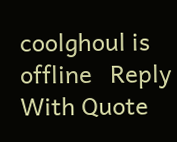coolghoul is offline   Reply With Quote